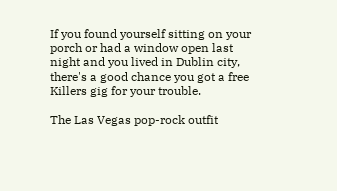If you found yourself sitting on your porch or had a window open last night and you lived in Dublin city, there's a good chance you got a free Killers gig for your trouble.

The Las Vegas pop-rock outfit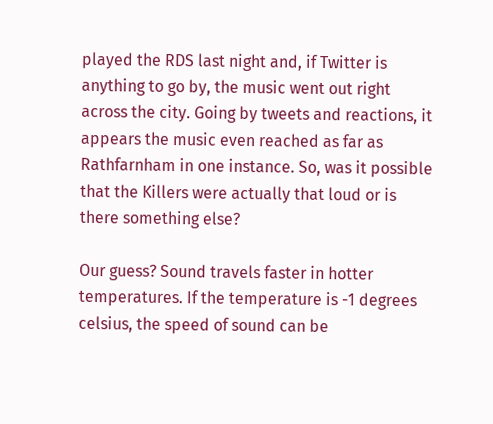played the RDS last night and, if Twitter is anything to go by, the music went out right across the city. Going by tweets and reactions, it appears the music even reached as far as Rathfarnham in one instance. So, was it possible that the Killers were actually that loud or is there something else?

Our guess? Sound travels faster in hotter temperatures. If the temperature is -1 degrees celsius, the speed of sound can be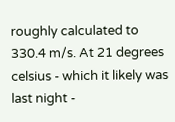roughly calculated to 330.4 m/s. At 21 degrees celsius - which it likely was last night -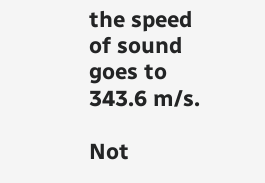the speed of sound goes to 343.6 m/s.

Not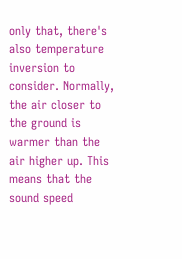only that, there's also temperature inversion to consider. Normally, the air closer to the ground is warmer than the air higher up. This means that the sound speed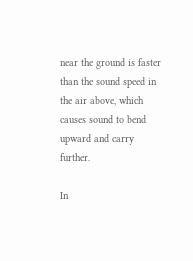near the ground is faster than the sound speed in the air above, which causes sound to bend upward and carry further.

In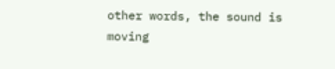other words, the sound is moving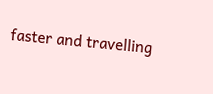faster and travelling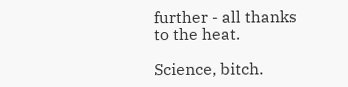further - all thanks to the heat.

Science, bitch.